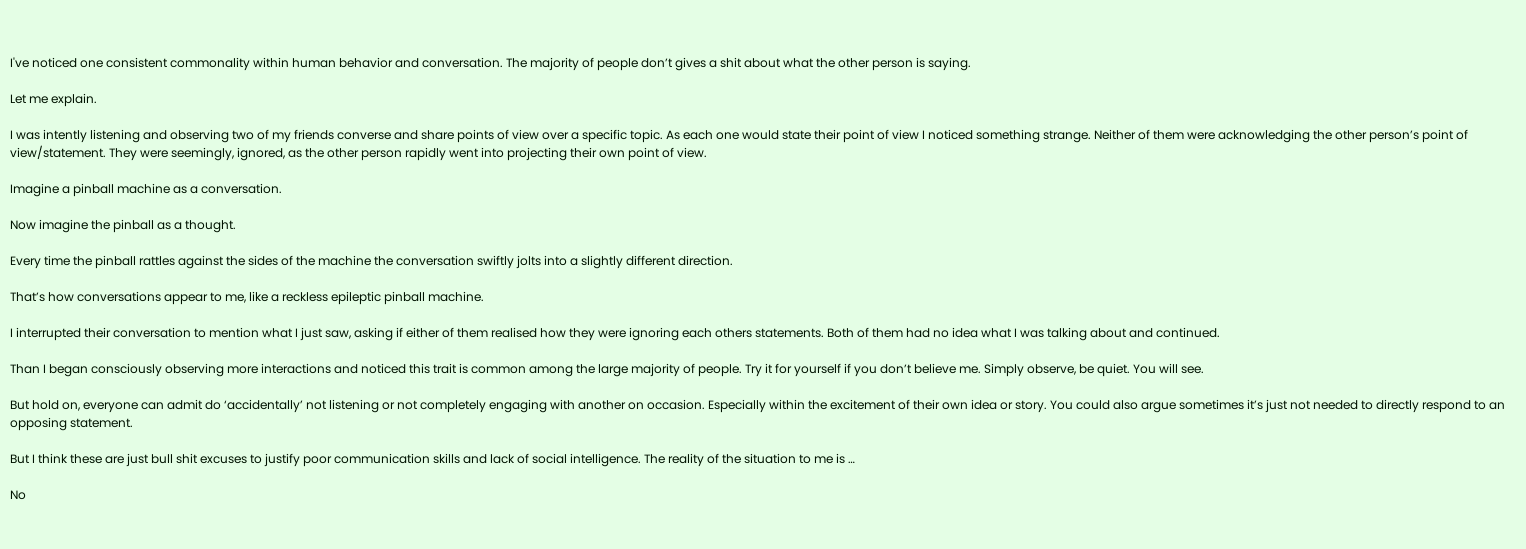I've noticed one consistent commonality within human behavior and conversation. The majority of people don’t gives a shit about what the other person is saying.

Let me explain.

I was intently listening and observing two of my friends converse and share points of view over a specific topic. As each one would state their point of view I noticed something strange. Neither of them were acknowledging the other person’s point of view/statement. They were seemingly, ignored, as the other person rapidly went into projecting their own point of view.

Imagine a pinball machine as a conversation.

Now imagine the pinball as a thought.

Every time the pinball rattles against the sides of the machine the conversation swiftly jolts into a slightly different direction.

That’s how conversations appear to me, like a reckless epileptic pinball machine.

I interrupted their conversation to mention what I just saw, asking if either of them realised how they were ignoring each others statements. Both of them had no idea what I was talking about and continued.

Than I began consciously observing more interactions and noticed this trait is common among the large majority of people. Try it for yourself if you don’t believe me. Simply observe, be quiet. You will see.

But hold on, everyone can admit do ‘accidentally’ not listening or not completely engaging with another on occasion. Especially within the excitement of their own idea or story. You could also argue sometimes it’s just not needed to directly respond to an opposing statement.

But I think these are just bull shit excuses to justify poor communication skills and lack of social intelligence. The reality of the situation to me is …

No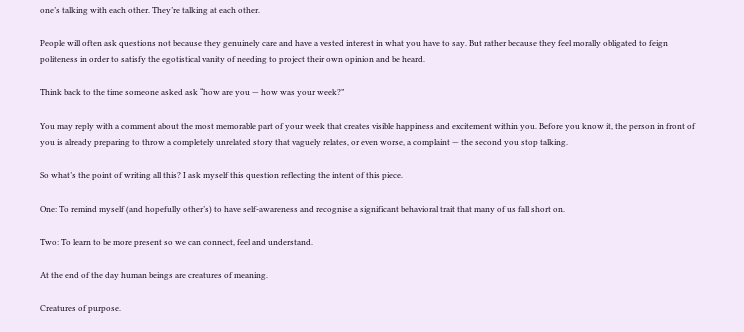one’s talking with each other. They’re talking at each other.

People will often ask questions not because they genuinely care and have a vested interest in what you have to say. But rather because they feel morally obligated to feign politeness in order to satisfy the egotistical vanity of needing to project their own opinion and be heard.

Think back to the time someone asked ask “how are you — how was your week?”

You may reply with a comment about the most memorable part of your week that creates visible happiness and excitement within you. Before you know it, the person in front of you is already preparing to throw a completely unrelated story that vaguely relates, or even worse, a complaint — the second you stop talking.

So what’s the point of writing all this? I ask myself this question reflecting the intent of this piece.

One: To remind myself (and hopefully other’s) to have self-awareness and recognise a significant behavioral trait that many of us fall short on.

Two: To learn to be more present so we can connect, feel and understand.

At the end of the day human beings are creatures of meaning.

Creatures of purpose.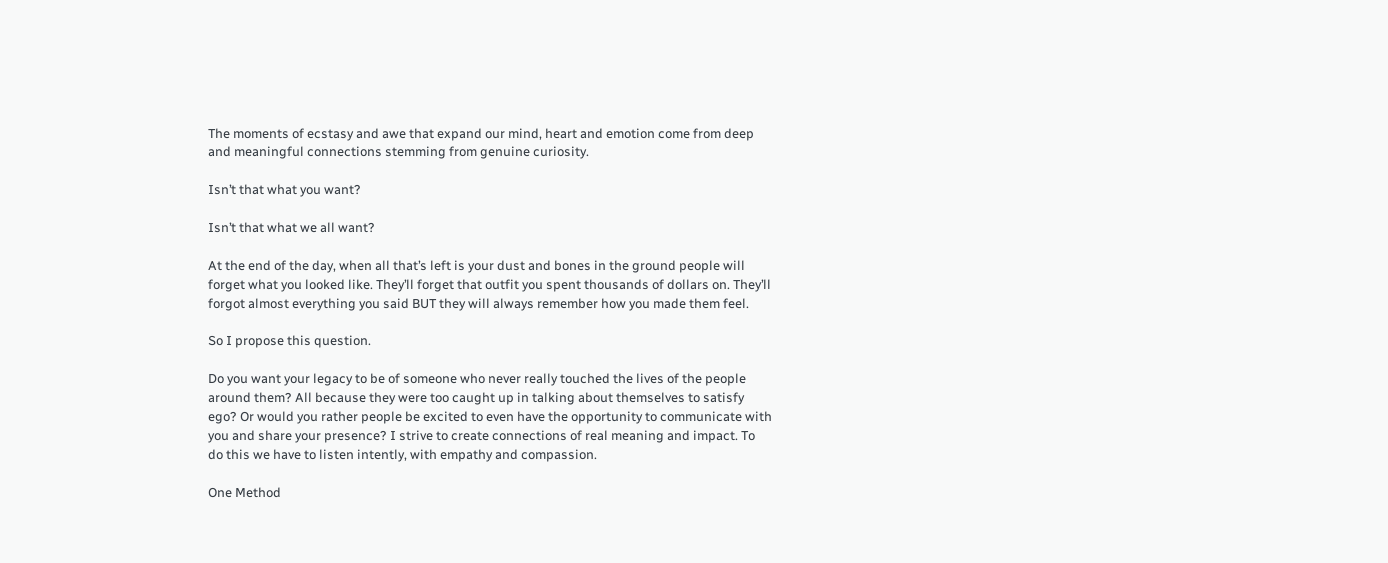The moments of ecstasy and awe that expand our mind, heart and emotion come from deep and meaningful connections stemming from genuine curiosity.

Isn’t that what you want?

Isn’t that what we all want?

At the end of the day, when all that’s left is your dust and bones in the ground people will forget what you looked like. They’ll forget that outfit you spent thousands of dollars on. They’ll forgot almost everything you said BUT they will always remember how you made them feel.

So I propose this question.

Do you want your legacy to be of someone who never really touched the lives of the people around them? All because they were too caught up in talking about themselves to satisfy ego? Or would you rather people be excited to even have the opportunity to communicate with you and share your presence? I strive to create connections of real meaning and impact. To do this we have to listen intently, with empathy and compassion.

One Method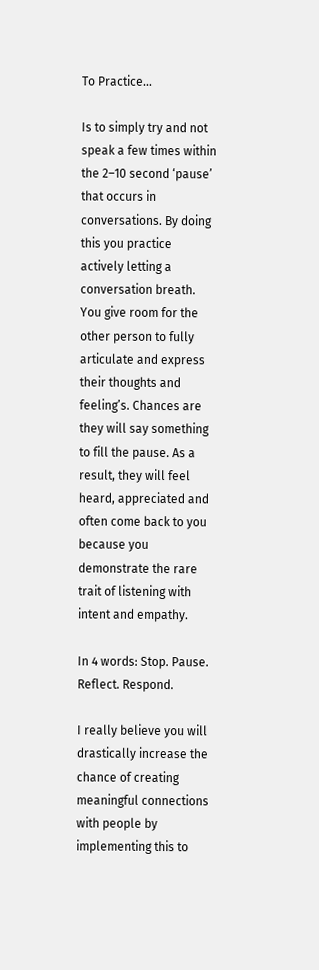To Practice…

Is to simply try and not speak a few times within the 2–10 second ‘pause’ that occurs in conversations. By doing this you practice actively letting a conversation breath. You give room for the other person to fully articulate and express their thoughts and feeling’s. Chances are they will say something to fill the pause. As a result, they will feel heard, appreciated and often come back to you because you demonstrate the rare trait of listening with intent and empathy.

In 4 words: Stop. Pause. Reflect. Respond.

I really believe you will drastically increase the chance of creating meaningful connections with people by implementing this to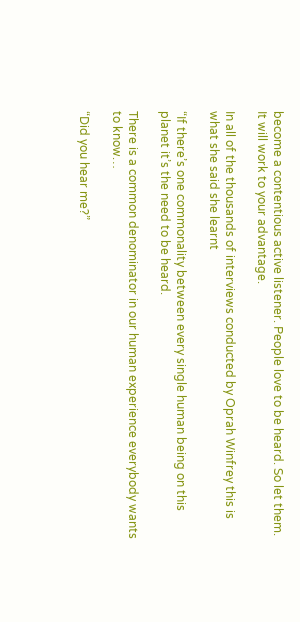become a contentious active listener. People love to be heard. So let them. It will work to your advantage.

In all of the thousands of interviews conducted by Oprah Winfrey this is what she said she learnt

“If there’s one commonality between every single human being on this planet it’s the need to be heard.

There is a common denominator in our human experience everybody wants to know…

“Did you hear me?”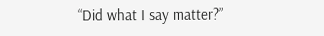“Did what I say matter?”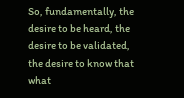So, fundamentally, the desire to be heard, the desire to be validated, the desire to know that what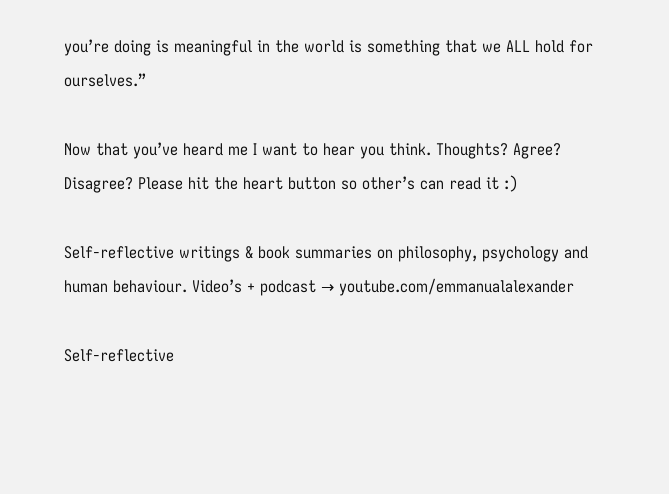you’re doing is meaningful in the world is something that we ALL hold for ourselves.”

Now that you’ve heard me I want to hear you think. Thoughts? Agree? Disagree? Please hit the heart button so other’s can read it :)

Self-reflective writings & book summaries on philosophy, psychology and human behaviour. Video’s + podcast → youtube.com/emmanualalexander

Self-reflective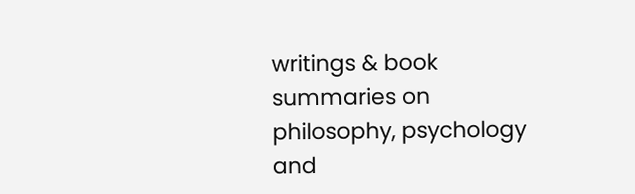writings & book summaries on philosophy, psychology and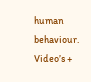human behaviour. Video’s +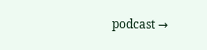podcast →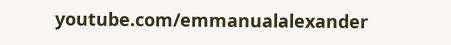youtube.com/emmanualalexander